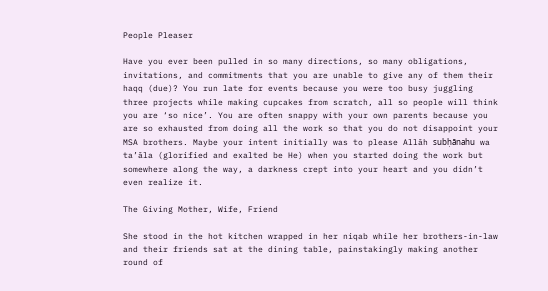People Pleaser

Have you ever been pulled in so many directions, so many obligations, invitations, and commitments that you are unable to give any of them their haqq (due)? You run late for events because you were too busy juggling three projects while making cupcakes from scratch, all so people will think you are ‘so nice’. You are often snappy with your own parents because you are so exhausted from doing all the work so that you do not disappoint your MSA brothers. Maybe your intent initially was to please Allāh subḥānahu wa ta’āla (glorified and exalted be He) when you started doing the work but somewhere along the way, a darkness crept into your heart and you didn’t even realize it.

The Giving Mother, Wife, Friend

She stood in the hot kitchen wrapped in her niqab while her brothers-in-law and their friends sat at the dining table, painstakingly making another round of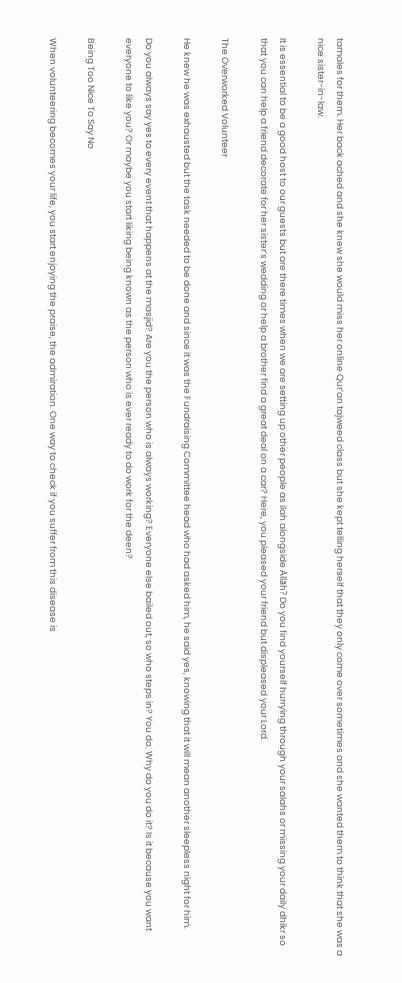tamales for them. Her back ached and she knew she would miss her online Qur’an tajweed class but she kept telling herself that they only come over sometimes and she wanted them to think that she was a nice sister-in-law.

It is essential to be a good host to our guests but are there times when we are setting up other people as ilah alongside Allāh? Do you find yourself hurrying through your salahs or missing your daily dhikr so that you can help a friend decorate for her sister’s wedding or help a brother find a great deal on a car? Here, you pleased your friend but displeased your Lord.

The Overworked Volunteer

He knew he was exhausted but the task needed to be done and since it was the Fundraising Committee head who had asked him, he said yes, knowing that it will mean another sleepless night for him.

Do you always say yes to every event that happens at the masjid? Are you the person who is always working? Everyone else bailed out, so who steps in? You do. Why do you do it? Is it because you want everyone to like you? Or maybe you start liking being known as the person who is ever ready to do work for the deen?

Being Too Nice To Say No

When volunteering becomes your life, you start enjoying the praise, the admiration. One way to check if you suffer from this disease is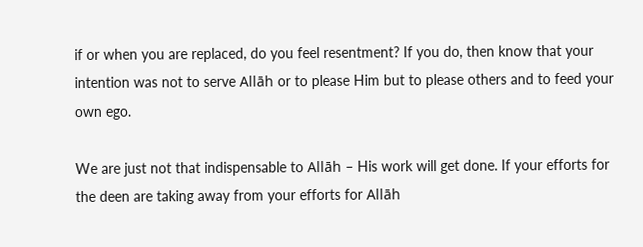if or when you are replaced, do you feel resentment? If you do, then know that your intention was not to serve Allāh or to please Him but to please others and to feed your own ego.

We are just not that indispensable to Allāh – His work will get done. If your efforts for the deen are taking away from your efforts for Allāh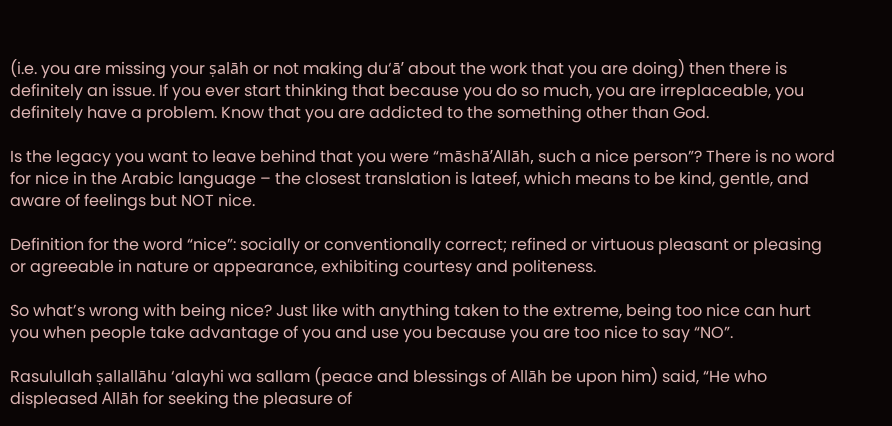(i.e. you are missing your ṣalāh or not making du‘ā’ about the work that you are doing) then there is definitely an issue. If you ever start thinking that because you do so much, you are irreplaceable, you definitely have a problem. Know that you are addicted to the something other than God.

Is the legacy you want to leave behind that you were “māshā’Allāh, such a nice person”? There is no word for nice in the Arabic language – the closest translation is lateef, which means to be kind, gentle, and aware of feelings but NOT nice.

Definition for the word “nice”: socially or conventionally correct; refined or virtuous pleasant or pleasing or agreeable in nature or appearance, exhibiting courtesy and politeness.

So what’s wrong with being nice? Just like with anything taken to the extreme, being too nice can hurt you when people take advantage of you and use you because you are too nice to say “NO”.

Rasulullah ṣallallāhu ‘alayhi wa sallam (peace and blessings of Allāh be upon him) said, “He who displeased Allāh for seeking the pleasure of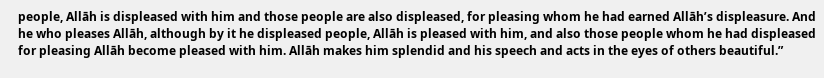people, Allāh is displeased with him and those people are also displeased, for pleasing whom he had earned Allāh’s displeasure. And he who pleases Allāh, although by it he displeased people, Allāh is pleased with him, and also those people whom he had displeased for pleasing Allāh become pleased with him. Allāh makes him splendid and his speech and acts in the eyes of others beautiful.”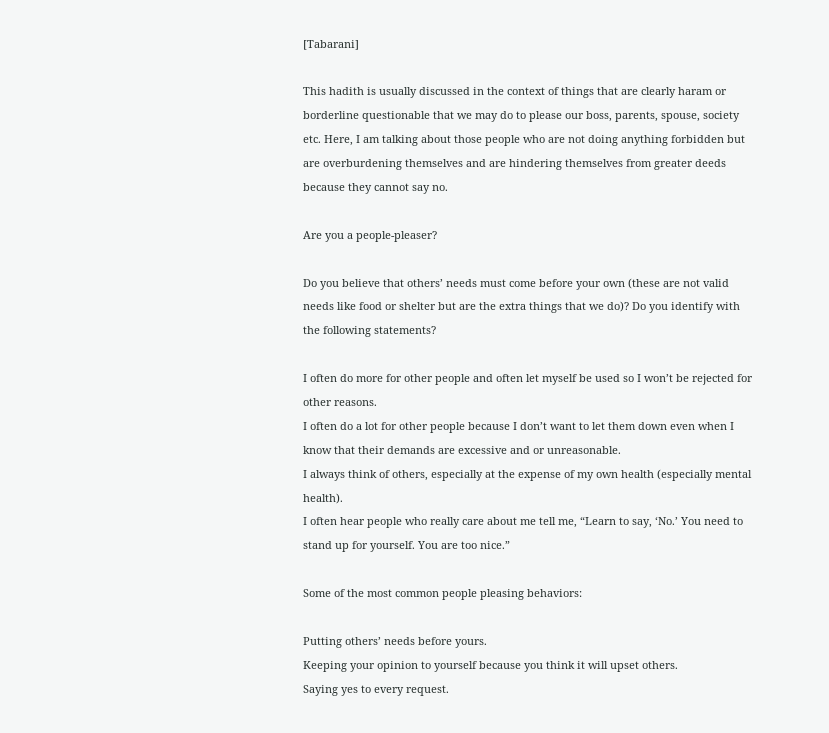[Tabarani]

This hadith is usually discussed in the context of things that are clearly haram or borderline questionable that we may do to please our boss, parents, spouse, society etc. Here, I am talking about those people who are not doing anything forbidden but are overburdening themselves and are hindering themselves from greater deeds because they cannot say no.

Are you a people-pleaser?

Do you believe that others’ needs must come before your own (these are not valid needs like food or shelter but are the extra things that we do)? Do you identify with the following statements?

I often do more for other people and often let myself be used so I won’t be rejected for other reasons.
I often do a lot for other people because I don’t want to let them down even when I know that their demands are excessive and or unreasonable.
I always think of others, especially at the expense of my own health (especially mental health).
I often hear people who really care about me tell me, “Learn to say, ‘No.’ You need to stand up for yourself. You are too nice.”

Some of the most common people pleasing behaviors:

Putting others’ needs before yours.
Keeping your opinion to yourself because you think it will upset others.
Saying yes to every request.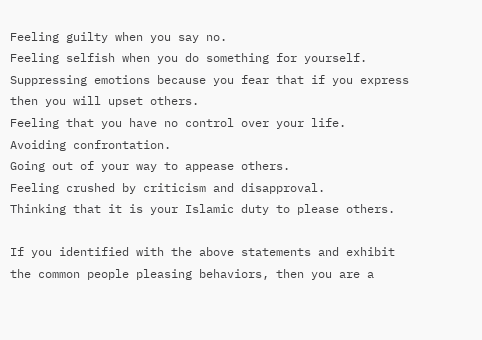Feeling guilty when you say no.
Feeling selfish when you do something for yourself.
Suppressing emotions because you fear that if you express then you will upset others.
Feeling that you have no control over your life.
Avoiding confrontation.
Going out of your way to appease others.
Feeling crushed by criticism and disapproval.
Thinking that it is your Islamic duty to please others.

If you identified with the above statements and exhibit the common people pleasing behaviors, then you are a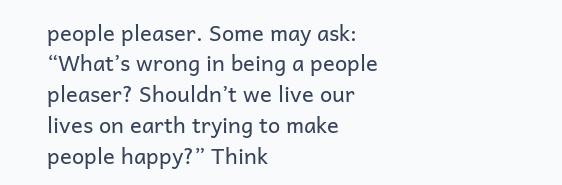people pleaser. Some may ask: “What’s wrong in being a people pleaser? Shouldn’t we live our lives on earth trying to make people happy?” Think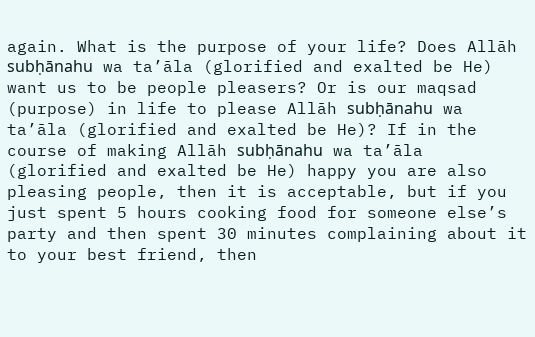again. What is the purpose of your life? Does Allāh subḥānahu wa ta’āla (glorified and exalted be He) want us to be people pleasers? Or is our maqsad (purpose) in life to please Allāh subḥānahu wa ta’āla (glorified and exalted be He)? If in the course of making Allāh subḥānahu wa ta’āla (glorified and exalted be He) happy you are also pleasing people, then it is acceptable, but if you just spent 5 hours cooking food for someone else’s party and then spent 30 minutes complaining about it to your best friend, then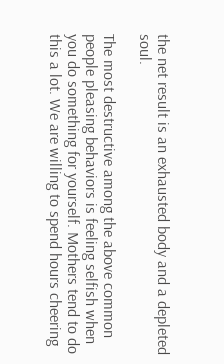the net result is an exhausted body and a depleted soul.

The most destructive among the above common people pleasing behaviors is feeling selfish when you do something for yourself. Mothers tend to do this a lot. We are willing to spend hours cheering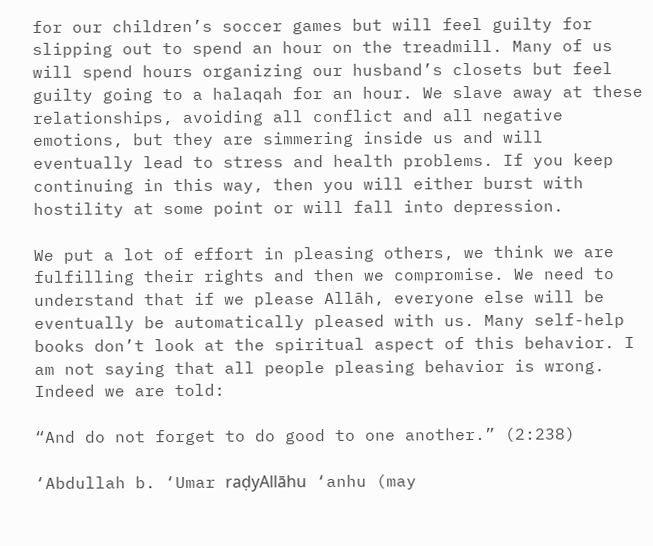for our children’s soccer games but will feel guilty for slipping out to spend an hour on the treadmill. Many of us will spend hours organizing our husband’s closets but feel guilty going to a halaqah for an hour. We slave away at these relationships, avoiding all conflict and all negative emotions, but they are simmering inside us and will eventually lead to stress and health problems. If you keep continuing in this way, then you will either burst with hostility at some point or will fall into depression.

We put a lot of effort in pleasing others, we think we are fulfilling their rights and then we compromise. We need to understand that if we please Allāh, everyone else will be eventually be automatically pleased with us. Many self-help books don’t look at the spiritual aspect of this behavior. I am not saying that all people pleasing behavior is wrong. Indeed we are told:

“And do not forget to do good to one another.” (2:238)

‘Abdullah b. ‘Umar raḍyAllāhu ‘anhu (may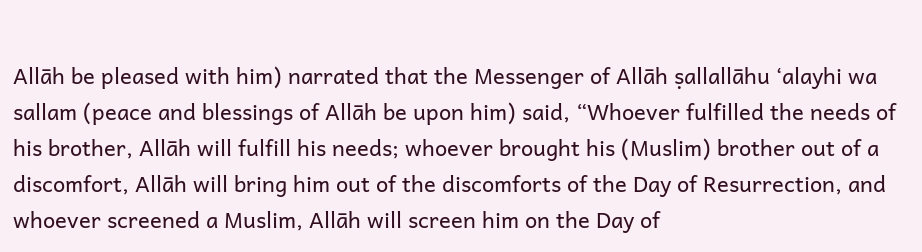Allāh be pleased with him) narrated that the Messenger of Allāh ṣallallāhu ‘alayhi wa sallam (peace and blessings of Allāh be upon him) said, “Whoever fulfilled the needs of his brother, Allāh will fulfill his needs; whoever brought his (Muslim) brother out of a discomfort, Allāh will bring him out of the discomforts of the Day of Resurrection, and whoever screened a Muslim, Allāh will screen him on the Day of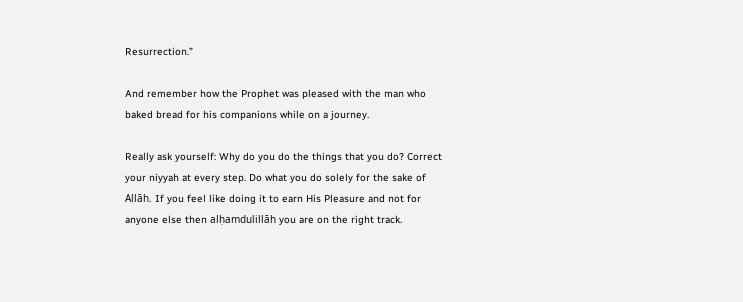Resurrection.”

And remember how the Prophet was pleased with the man who baked bread for his companions while on a journey.

Really ask yourself: Why do you do the things that you do? Correct your niyyah at every step. Do what you do solely for the sake of Allāh. If you feel like doing it to earn His Pleasure and not for anyone else then alḥamdulillāh you are on the right track.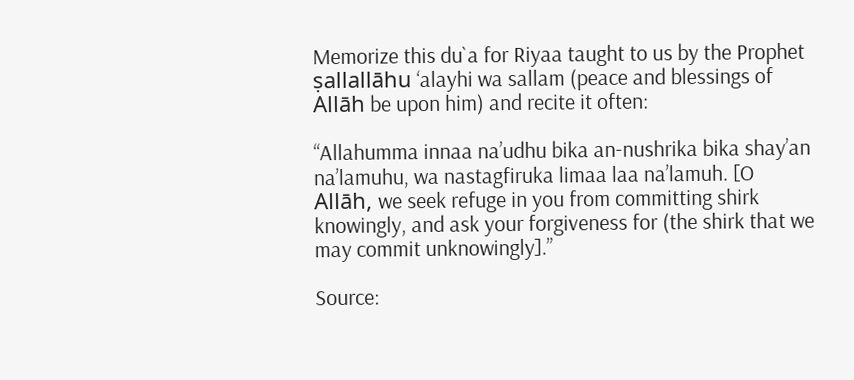Memorize this du`a for Riyaa taught to us by the Prophet ṣallallāhu ‘alayhi wa sallam (peace and blessings of Allāh be upon him) and recite it often:

“Allahumma innaa na’udhu bika an-nushrika bika shay’an na’lamuhu, wa nastagfiruka limaa laa na’lamuh. [O Allāh, we seek refuge in you from committing shirk knowingly, and ask your forgiveness for (the shirk that we may commit unknowingly].”

Source: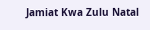Jamiat Kwa Zulu Natal